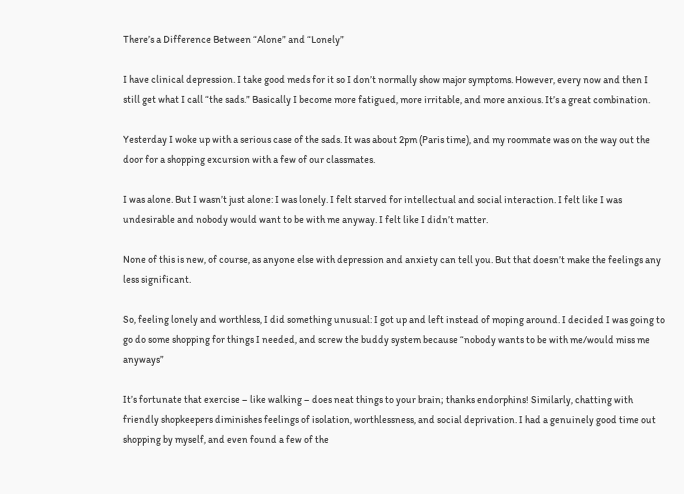There’s a Difference Between “Alone” and “Lonely”

I have clinical depression. I take good meds for it so I don’t normally show major symptoms. However, every now and then I still get what I call “the sads.” Basically I become more fatigued, more irritable, and more anxious. It’s a great combination.

Yesterday I woke up with a serious case of the sads. It was about 2pm (Paris time), and my roommate was on the way out the door for a shopping excursion with a few of our classmates.

I was alone. But I wasn’t just alone: I was lonely. I felt starved for intellectual and social interaction. I felt like I was undesirable and nobody would want to be with me anyway. I felt like I didn’t matter.

None of this is new, of course, as anyone else with depression and anxiety can tell you. But that doesn’t make the feelings any less significant.

So, feeling lonely and worthless, I did something unusual: I got up and left instead of moping around. I decided I was going to go do some shopping for things I needed, and screw the buddy system because “nobody wants to be with me/would miss me anyways”

It’s fortunate that exercise – like walking – does neat things to your brain; thanks endorphins! Similarly, chatting with friendly shopkeepers diminishes feelings of isolation, worthlessness, and social deprivation. I had a genuinely good time out shopping by myself, and even found a few of the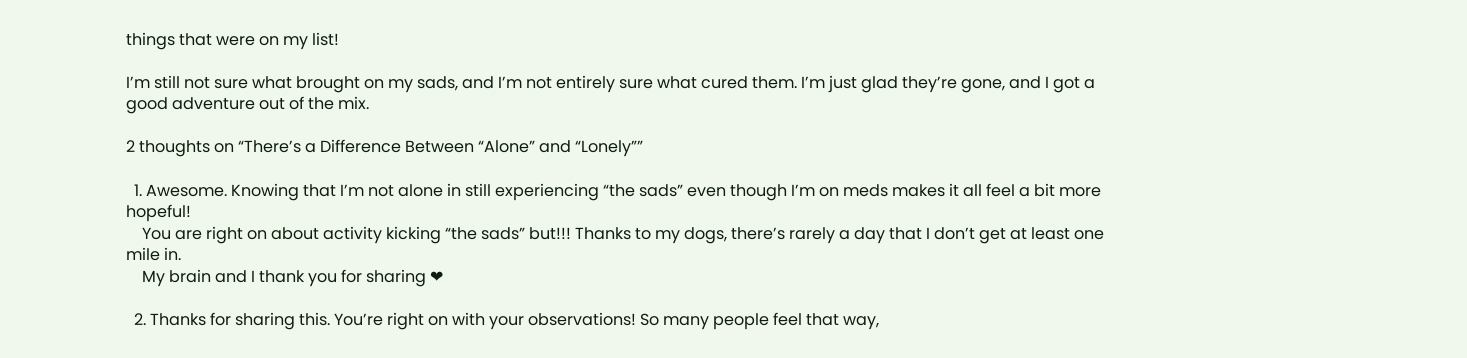things that were on my list!

I’m still not sure what brought on my sads, and I’m not entirely sure what cured them. I’m just glad they’re gone, and I got a good adventure out of the mix.

2 thoughts on “There’s a Difference Between “Alone” and “Lonely””

  1. Awesome. Knowing that I’m not alone in still experiencing “the sads” even though I’m on meds makes it all feel a bit more hopeful!
    You are right on about activity kicking “the sads” but!!! Thanks to my dogs, there’s rarely a day that I don’t get at least one mile in.
    My brain and I thank you for sharing ❤

  2. Thanks for sharing this. You’re right on with your observations! So many people feel that way,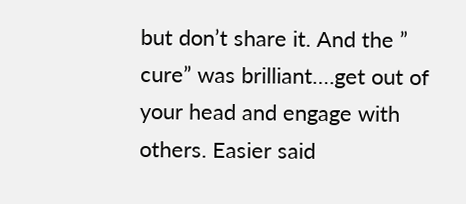but don’t share it. And the ” cure” was brilliant….get out of your head and engage with others. Easier said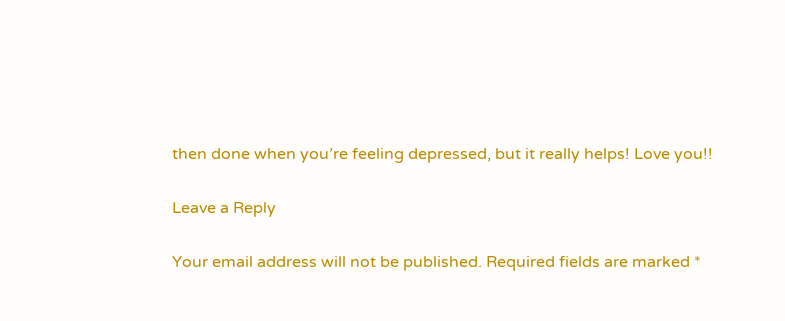then done when you’re feeling depressed, but it really helps! Love you!!

Leave a Reply

Your email address will not be published. Required fields are marked *